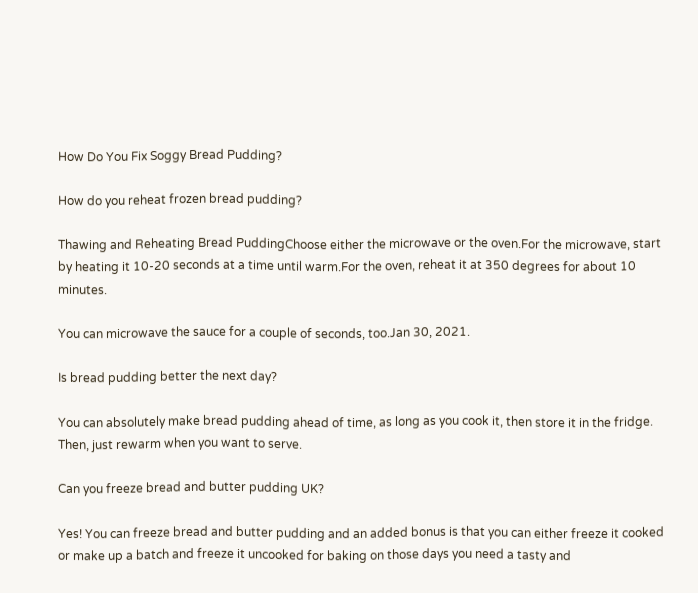How Do You Fix Soggy Bread Pudding?

How do you reheat frozen bread pudding?

Thawing and Reheating Bread PuddingChoose either the microwave or the oven.For the microwave, start by heating it 10-20 seconds at a time until warm.For the oven, reheat it at 350 degrees for about 10 minutes.

You can microwave the sauce for a couple of seconds, too.Jan 30, 2021.

Is bread pudding better the next day?

You can absolutely make bread pudding ahead of time, as long as you cook it, then store it in the fridge. Then, just rewarm when you want to serve.

Can you freeze bread and butter pudding UK?

Yes! You can freeze bread and butter pudding and an added bonus is that you can either freeze it cooked or make up a batch and freeze it uncooked for baking on those days you need a tasty and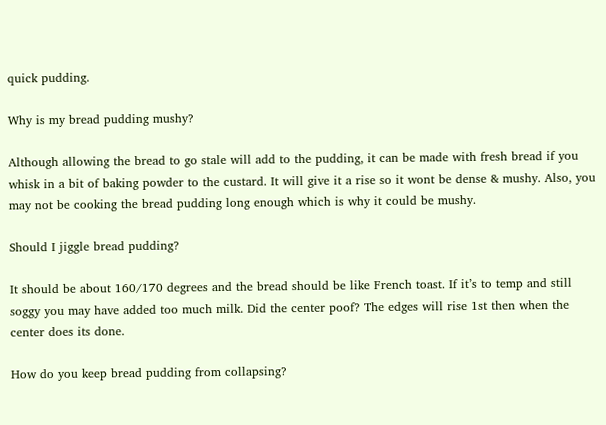quick pudding.

Why is my bread pudding mushy?

Although allowing the bread to go stale will add to the pudding, it can be made with fresh bread if you whisk in a bit of baking powder to the custard. It will give it a rise so it wont be dense & mushy. Also, you may not be cooking the bread pudding long enough which is why it could be mushy.

Should I jiggle bread pudding?

It should be about 160/170 degrees and the bread should be like French toast. If it’s to temp and still soggy you may have added too much milk. Did the center poof? The edges will rise 1st then when the center does its done.

How do you keep bread pudding from collapsing?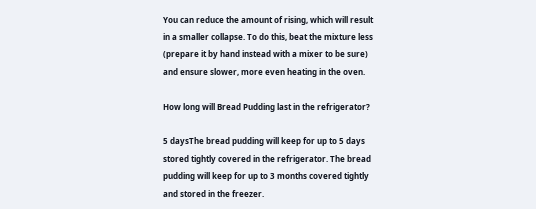You can reduce the amount of rising, which will result in a smaller collapse. To do this, beat the mixture less (prepare it by hand instead with a mixer to be sure) and ensure slower, more even heating in the oven.

How long will Bread Pudding last in the refrigerator?

5 daysThe bread pudding will keep for up to 5 days stored tightly covered in the refrigerator. The bread pudding will keep for up to 3 months covered tightly and stored in the freezer.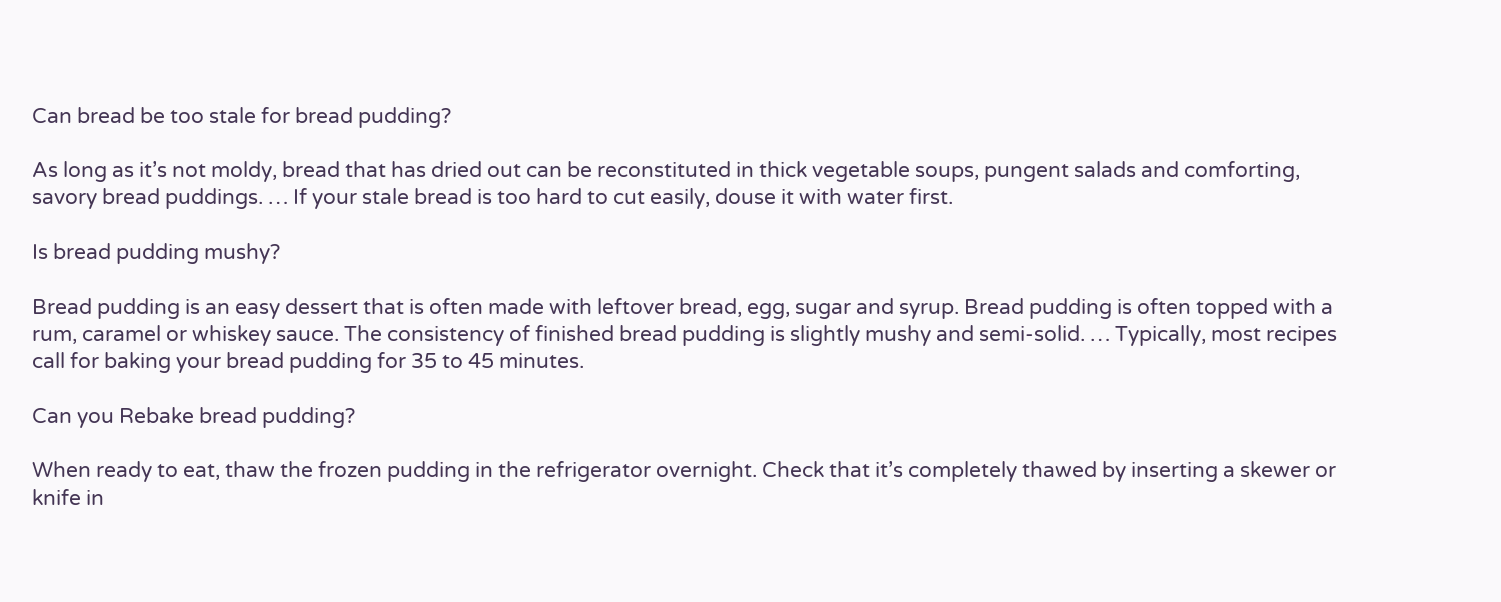Can bread be too stale for bread pudding?

As long as it’s not moldy, bread that has dried out can be reconstituted in thick vegetable soups, pungent salads and comforting, savory bread puddings. … If your stale bread is too hard to cut easily, douse it with water first.

Is bread pudding mushy?

Bread pudding is an easy dessert that is often made with leftover bread, egg, sugar and syrup. Bread pudding is often topped with a rum, caramel or whiskey sauce. The consistency of finished bread pudding is slightly mushy and semi-solid. … Typically, most recipes call for baking your bread pudding for 35 to 45 minutes.

Can you Rebake bread pudding?

When ready to eat, thaw the frozen pudding in the refrigerator overnight. Check that it’s completely thawed by inserting a skewer or knife in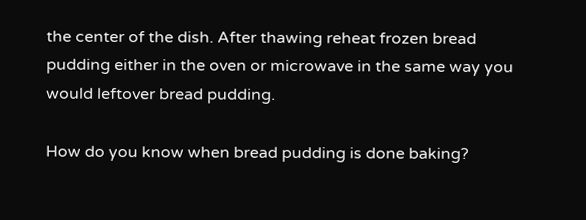the center of the dish. After thawing reheat frozen bread pudding either in the oven or microwave in the same way you would leftover bread pudding.

How do you know when bread pudding is done baking?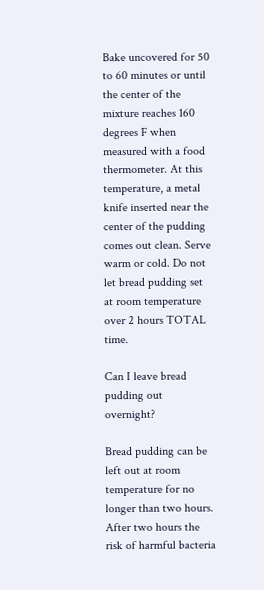Bake uncovered for 50 to 60 minutes or until the center of the mixture reaches 160 degrees F when measured with a food thermometer. At this temperature, a metal knife inserted near the center of the pudding comes out clean. Serve warm or cold. Do not let bread pudding set at room temperature over 2 hours TOTAL time.

Can I leave bread pudding out overnight?

Bread pudding can be left out at room temperature for no longer than two hours. After two hours the risk of harmful bacteria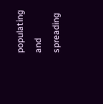populating and spreading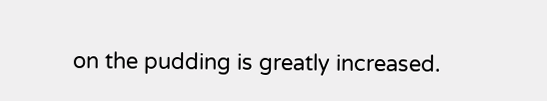on the pudding is greatly increased.